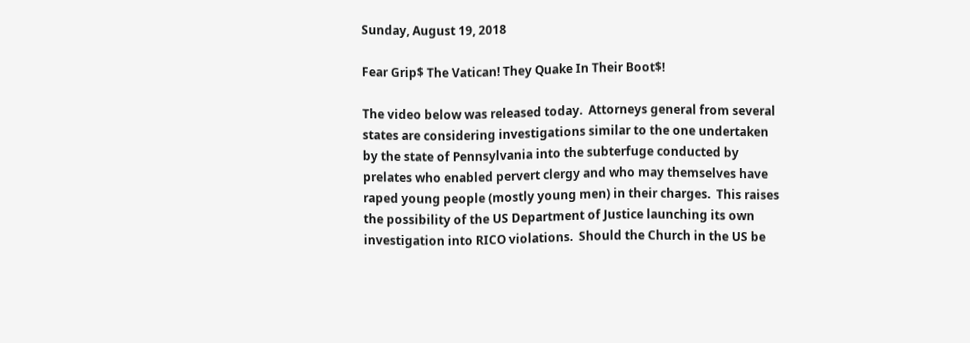Sunday, August 19, 2018

Fear Grip$ The Vatican! They Quake In Their Boot$!

The video below was released today.  Attorneys general from several states are considering investigations similar to the one undertaken by the state of Pennsylvania into the subterfuge conducted by prelates who enabled pervert clergy and who may themselves have raped young people (mostly young men) in their charges.  This raises the possibility of the US Department of Justice launching its own investigation into RICO violations.  Should the Church in the US be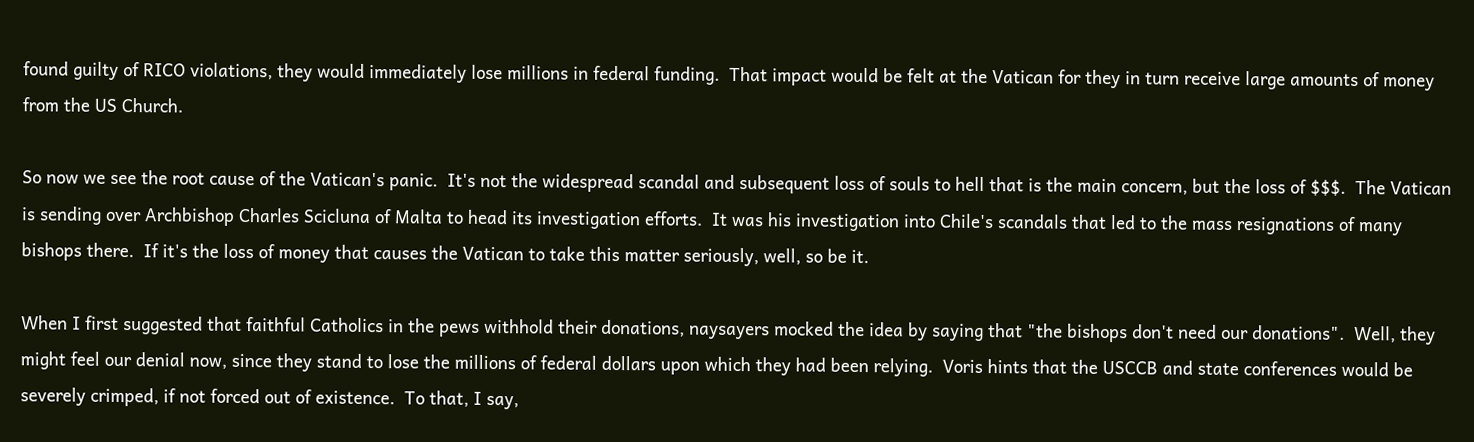found guilty of RICO violations, they would immediately lose millions in federal funding.  That impact would be felt at the Vatican for they in turn receive large amounts of money from the US Church.

So now we see the root cause of the Vatican's panic.  It's not the widespread scandal and subsequent loss of souls to hell that is the main concern, but the loss of $$$.  The Vatican is sending over Archbishop Charles Scicluna of Malta to head its investigation efforts.  It was his investigation into Chile's scandals that led to the mass resignations of many bishops there.  If it's the loss of money that causes the Vatican to take this matter seriously, well, so be it.

When I first suggested that faithful Catholics in the pews withhold their donations, naysayers mocked the idea by saying that "the bishops don't need our donations".  Well, they might feel our denial now, since they stand to lose the millions of federal dollars upon which they had been relying.  Voris hints that the USCCB and state conferences would be severely crimped, if not forced out of existence.  To that, I say,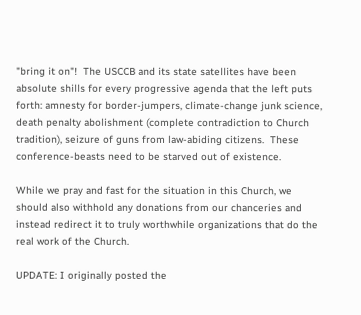"bring it on"!  The USCCB and its state satellites have been absolute shills for every progressive agenda that the left puts forth: amnesty for border-jumpers, climate-change junk science, death penalty abolishment (complete contradiction to Church tradition), seizure of guns from law-abiding citizens.  These conference-beasts need to be starved out of existence.

While we pray and fast for the situation in this Church, we should also withhold any donations from our chanceries and instead redirect it to truly worthwhile organizations that do the real work of the Church.

UPDATE: I originally posted the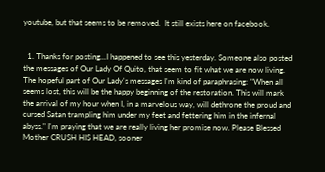youtube, but that seems to be removed.  It still exists here on facebook.


  1. Thanks for posting...I happened to see this yesterday. Someone also posted the messages of Our Lady Of Quito, that seem to fit what we are now living. The hopeful part of Our Lady's messages I'm kind of paraphrasing: "When all seems lost, this will be the happy beginning of the restoration. This will mark the arrival of my hour when I, in a marvelous way, will dethrone the proud and cursed Satan trampling him under my feet and fettering him in the infernal abyss." I'm praying that we are really living her promise now. Please Blessed Mother CRUSH HIS HEAD, sooner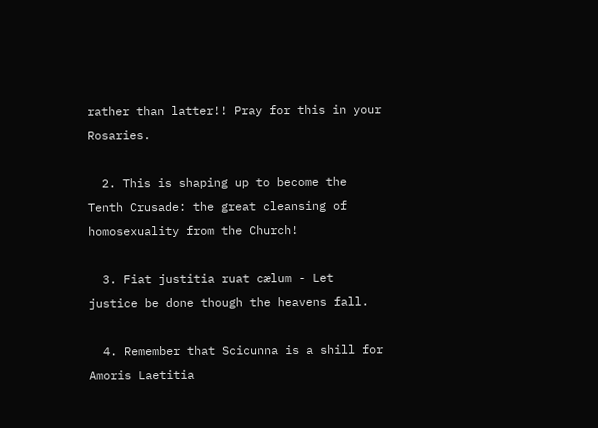rather than latter!! Pray for this in your Rosaries.

  2. This is shaping up to become the Tenth Crusade: the great cleansing of homosexuality from the Church!

  3. Fiat justitia ruat cælum - Let justice be done though the heavens fall.

  4. Remember that Scicunna is a shill for Amoris Laetitia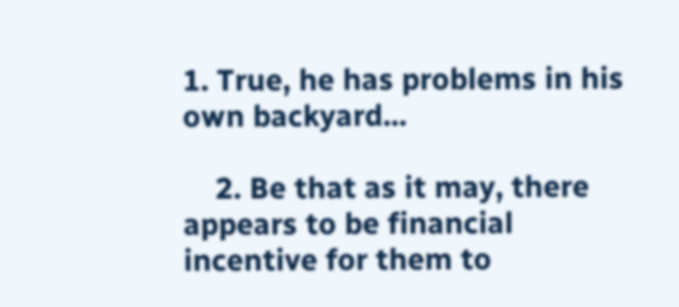1. True, he has problems in his own backyard...

    2. Be that as it may, there appears to be financial incentive for them to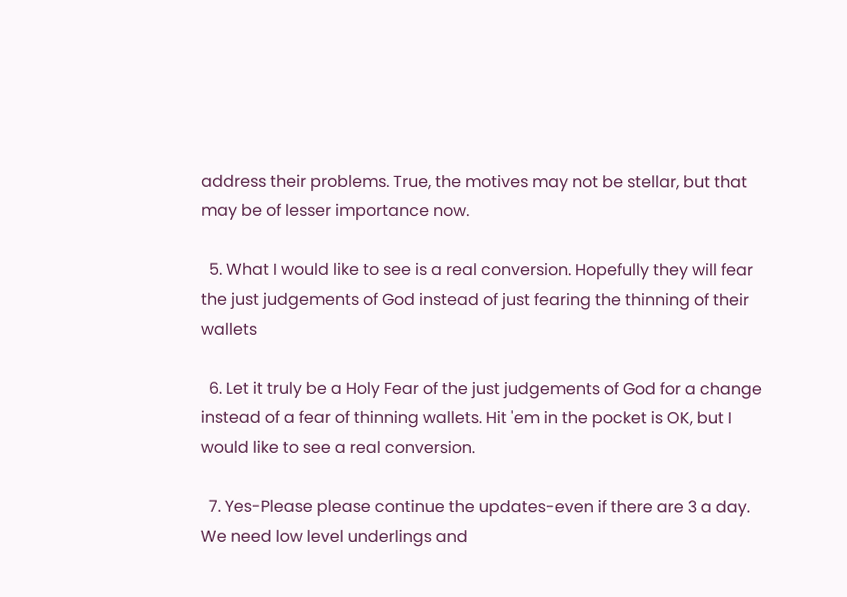address their problems. True, the motives may not be stellar, but that may be of lesser importance now.

  5. What I would like to see is a real conversion. Hopefully they will fear the just judgements of God instead of just fearing the thinning of their wallets

  6. Let it truly be a Holy Fear of the just judgements of God for a change instead of a fear of thinning wallets. Hit 'em in the pocket is OK, but I would like to see a real conversion.

  7. Yes-Please please continue the updates-even if there are 3 a day. We need low level underlings and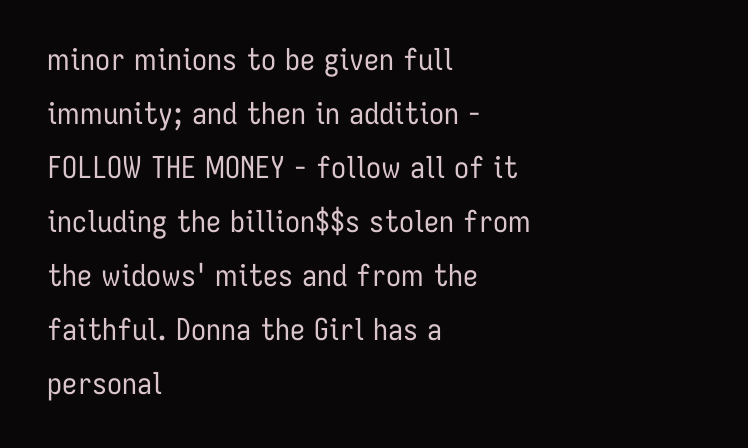minor minions to be given full immunity; and then in addition - FOLLOW THE MONEY - follow all of it including the billion$$s stolen from the widows' mites and from the faithful. Donna the Girl has a personal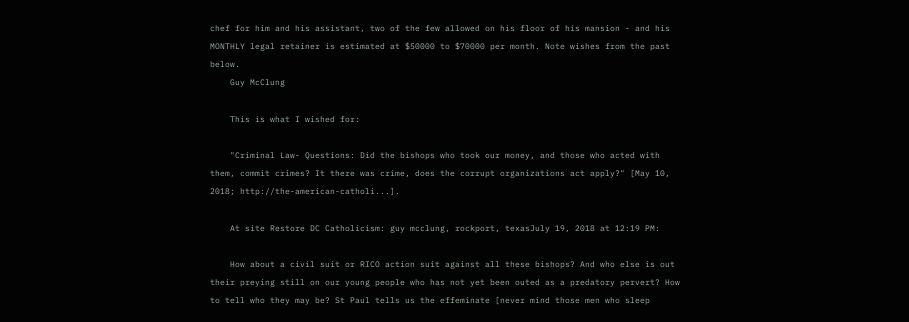chef for him and his assistant, two of the few allowed on his floor of his mansion - and his MONTHLY legal retainer is estimated at $50000 to $70000 per month. Note wishes from the past below.
    Guy McClung

    This is what I wished for:

    "Criminal Law- Questions: Did the bishops who took our money, and those who acted with them, commit crimes? It there was crime, does the corrupt organizations act apply?" [May 10, 2018; http://the-american-catholi...].

    At site Restore DC Catholicism: guy mcclung, rockport, texasJuly 19, 2018 at 12:19 PM:

    How about a civil suit or RICO action suit against all these bishops? And who else is out their preying still on our young people who has not yet been outed as a predatory pervert? How to tell who they may be? St Paul tells us the effeminate [never mind those men who sleep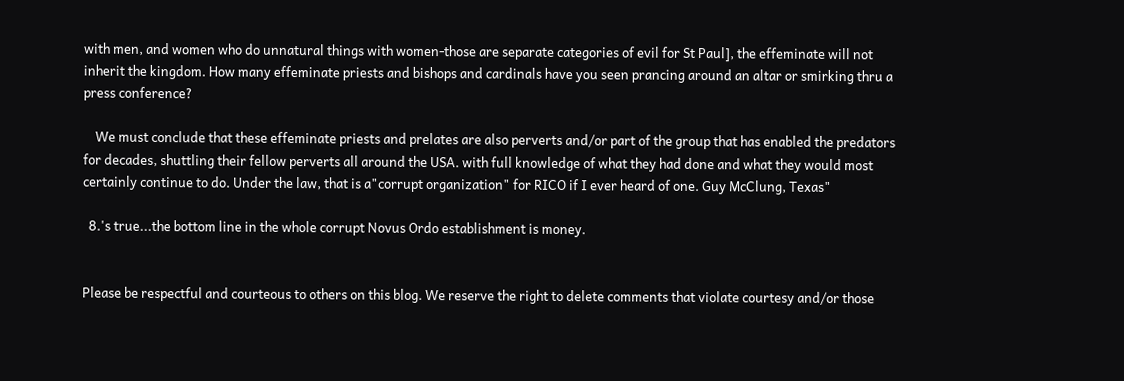with men, and women who do unnatural things with women-those are separate categories of evil for St Paul], the effeminate will not inherit the kingdom. How many effeminate priests and bishops and cardinals have you seen prancing around an altar or smirking thru a press conference?

    We must conclude that these effeminate priests and prelates are also perverts and/or part of the group that has enabled the predators for decades, shuttling their fellow perverts all around the USA. with full knowledge of what they had done and what they would most certainly continue to do. Under the law, that is a"corrupt organization" for RICO if I ever heard of one. Guy McClung, Texas"

  8.'s true...the bottom line in the whole corrupt Novus Ordo establishment is money.


Please be respectful and courteous to others on this blog. We reserve the right to delete comments that violate courtesy and/or those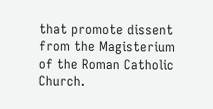that promote dissent from the Magisterium of the Roman Catholic Church.